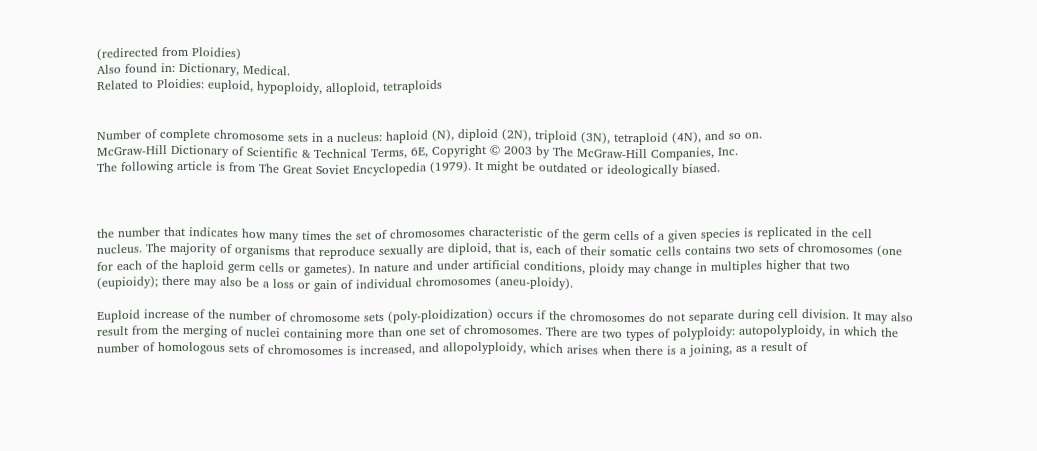(redirected from Ploidies)
Also found in: Dictionary, Medical.
Related to Ploidies: euploid, hypoploidy, alloploid, tetraploids


Number of complete chromosome sets in a nucleus: haploid (N), diploid (2N), triploid (3N), tetraploid (4N), and so on.
McGraw-Hill Dictionary of Scientific & Technical Terms, 6E, Copyright © 2003 by The McGraw-Hill Companies, Inc.
The following article is from The Great Soviet Encyclopedia (1979). It might be outdated or ideologically biased.



the number that indicates how many times the set of chromosomes characteristic of the germ cells of a given species is replicated in the cell nucleus. The majority of organisms that reproduce sexually are diploid, that is, each of their somatic cells contains two sets of chromosomes (one for each of the haploid germ cells or gametes). In nature and under artificial conditions, ploidy may change in multiples higher that two (eupioidy); there may also be a loss or gain of individual chromosomes (aneu-ploidy).

Euploid increase of the number of chromosome sets (poly-ploidization) occurs if the chromosomes do not separate during cell division. It may also result from the merging of nuclei containing more than one set of chromosomes. There are two types of polyploidy: autopolyploidy, in which the number of homologous sets of chromosomes is increased, and allopolyploidy, which arises when there is a joining, as a result of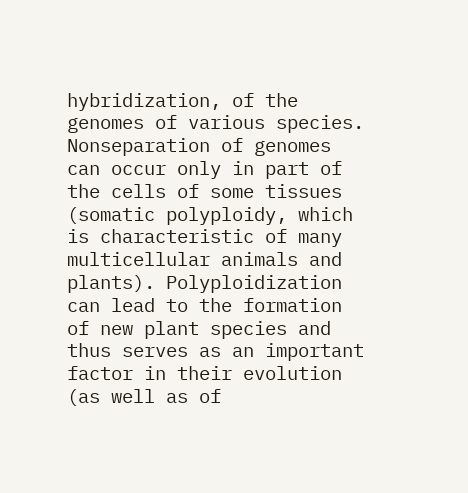hybridization, of the genomes of various species. Nonseparation of genomes can occur only in part of the cells of some tissues (somatic polyploidy, which is characteristic of many multicellular animals and plants). Polyploidization can lead to the formation of new plant species and thus serves as an important factor in their evolution (as well as of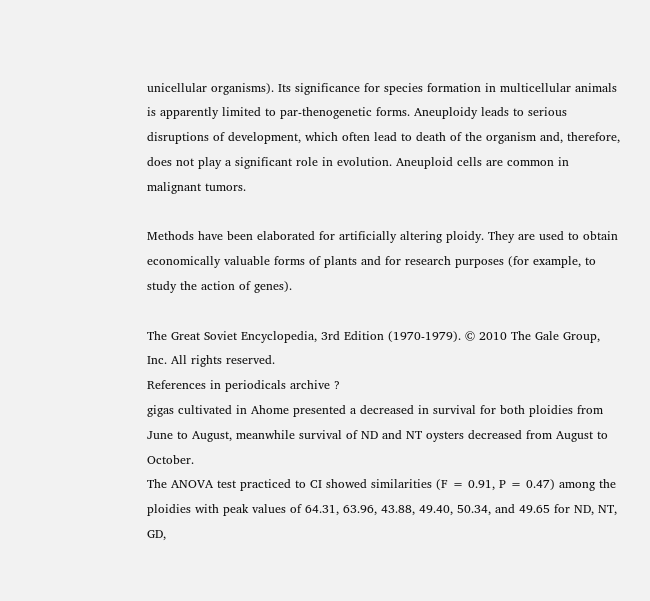unicellular organisms). Its significance for species formation in multicellular animals is apparently limited to par-thenogenetic forms. Aneuploidy leads to serious disruptions of development, which often lead to death of the organism and, therefore, does not play a significant role in evolution. Aneuploid cells are common in malignant tumors.

Methods have been elaborated for artificially altering ploidy. They are used to obtain economically valuable forms of plants and for research purposes (for example, to study the action of genes).

The Great Soviet Encyclopedia, 3rd Edition (1970-1979). © 2010 The Gale Group, Inc. All rights reserved.
References in periodicals archive ?
gigas cultivated in Ahome presented a decreased in survival for both ploidies from June to August, meanwhile survival of ND and NT oysters decreased from August to October.
The ANOVA test practiced to CI showed similarities (F = 0.91, P = 0.47) among the ploidies with peak values of 64.31, 63.96, 43.88, 49.40, 50.34, and 49.65 for ND, NT, GD,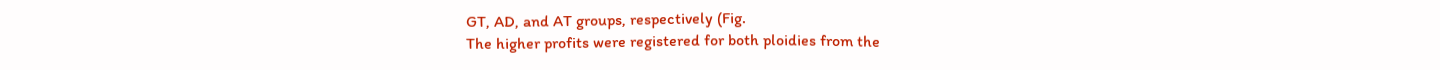GT, AD, and AT groups, respectively (Fig.
The higher profits were registered for both ploidies from the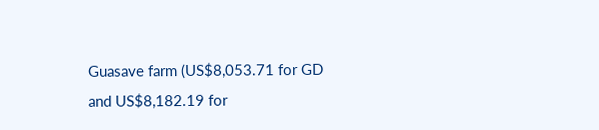Guasave farm (US$8,053.71 for GD and US$8,182.19 for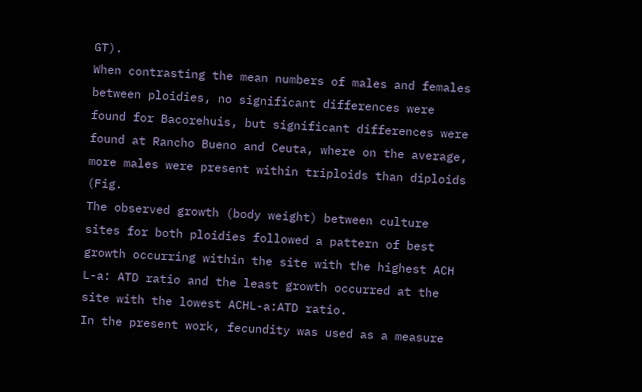GT).
When contrasting the mean numbers of males and females between ploidies, no significant differences were found for Bacorehuis, but significant differences were found at Rancho Bueno and Ceuta, where on the average, more males were present within triploids than diploids (Fig.
The observed growth (body weight) between culture sites for both ploidies followed a pattern of best growth occurring within the site with the highest ACH L-a: ATD ratio and the least growth occurred at the site with the lowest ACHL-a:ATD ratio.
In the present work, fecundity was used as a measure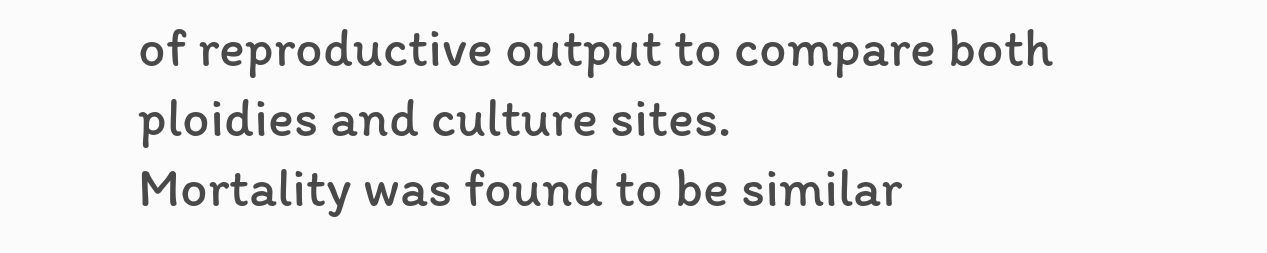of reproductive output to compare both ploidies and culture sites.
Mortality was found to be similar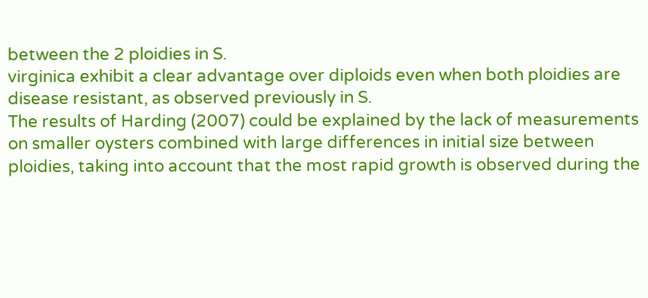between the 2 ploidies in S.
virginica exhibit a clear advantage over diploids even when both ploidies are disease resistant, as observed previously in S.
The results of Harding (2007) could be explained by the lack of measurements on smaller oysters combined with large differences in initial size between ploidies, taking into account that the most rapid growth is observed during the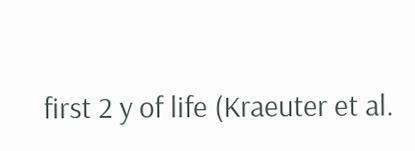first 2 y of life (Kraeuter et al.